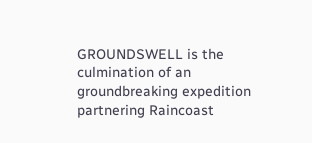GROUNDSWELL is the culmination of an groundbreaking expedition partnering Raincoast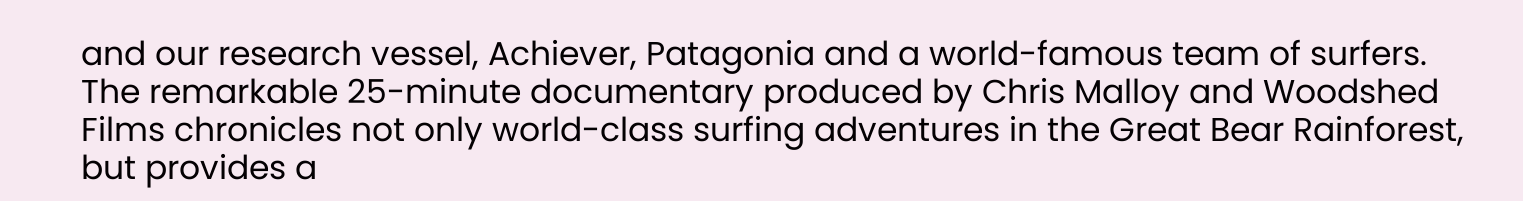and our research vessel, Achiever, Patagonia and a world-famous team of surfers. The remarkable 25-minute documentary produced by Chris Malloy and Woodshed Films chronicles not only world-class surfing adventures in the Great Bear Rainforest, but provides a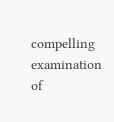compelling examination of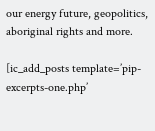our energy future, geopolitics, aboriginal rights and more.

[ic_add_posts template=’pip-excerpts-one.php’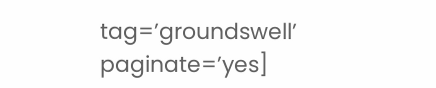tag=’groundswell’ paginate=’yes]